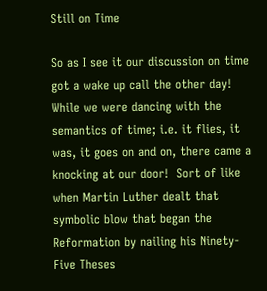Still on Time

So as I see it our discussion on time got a wake up call the other day!  While we were dancing with the semantics of time; i.e. it flies, it was, it goes on and on, there came a knocking at our door!  Sort of like when Martin Luther dealt that symbolic blow that began the Reformation by nailing his Ninety-Five Theses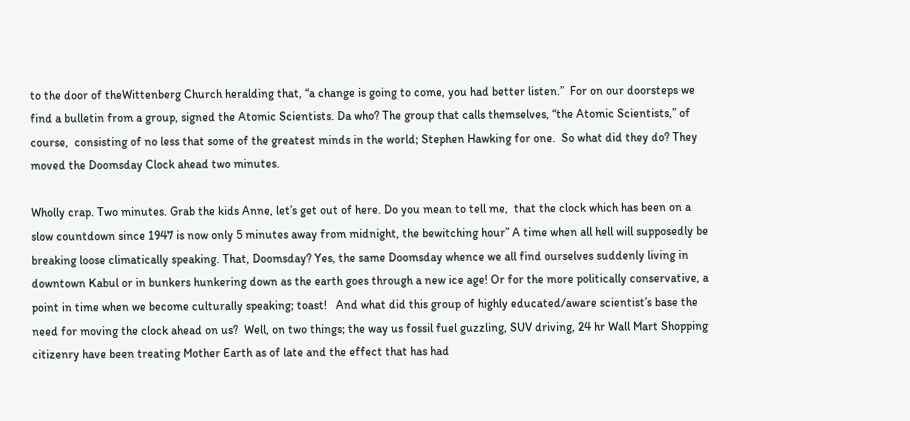to the door of theWittenberg Church heralding that, “a change is going to come, you had better listen.”  For on our doorsteps we find a bulletin from a group, signed the Atomic Scientists. Da who? The group that calls themselves, “the Atomic Scientists,” of course,  consisting of no less that some of the greatest minds in the world; Stephen Hawking for one.  So what did they do? They moved the Doomsday Clock ahead two minutes.

Wholly crap. Two minutes. Grab the kids Anne, let’s get out of here. Do you mean to tell me,  that the clock which has been on a slow countdown since 1947 is now only 5 minutes away from midnight, the bewitching hour” A time when all hell will supposedly be breaking loose climatically speaking. That, Doomsday? Yes, the same Doomsday whence we all find ourselves suddenly living in downtown Kabul or in bunkers hunkering down as the earth goes through a new ice age! Or for the more politically conservative, a point in time when we become culturally speaking; toast!   And what did this group of highly educated/aware scientist’s base the need for moving the clock ahead on us?  Well, on two things; the way us fossil fuel guzzling, SUV driving, 24 hr Wall Mart Shopping citizenry have been treating Mother Earth as of late and the effect that has had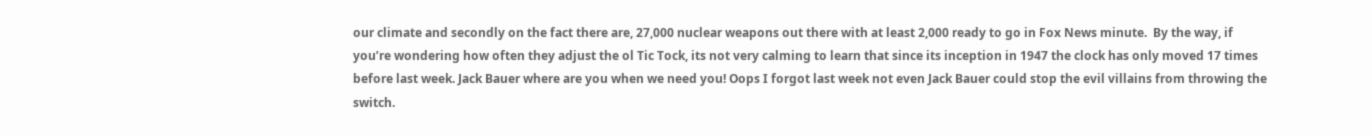our climate and secondly on the fact there are, 27,000 nuclear weapons out there with at least 2,000 ready to go in Fox News minute.  By the way, if you’re wondering how often they adjust the ol Tic Tock, its not very calming to learn that since its inception in 1947 the clock has only moved 17 times before last week. Jack Bauer where are you when we need you! Oops I forgot last week not even Jack Bauer could stop the evil villains from throwing the switch.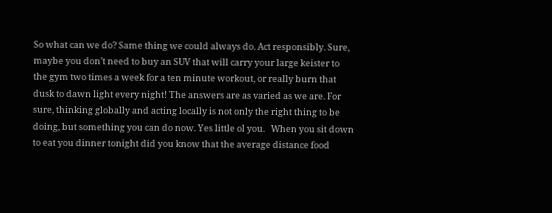So what can we do? Same thing we could always do. Act responsibly. Sure, maybe you don’t need to buy an SUV that will carry your large keister to the gym two times a week for a ten minute workout, or really burn that dusk to dawn light every night! The answers are as varied as we are. For sure, thinking globally and acting locally is not only the right thing to be doing, but something you can do now. Yes little ol you.   When you sit down to eat you dinner tonight did you know that the average distance food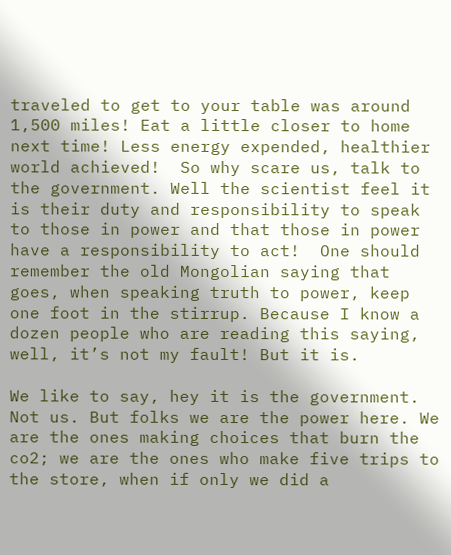traveled to get to your table was around 1,500 miles! Eat a little closer to home next time! Less energy expended, healthier world achieved!  So why scare us, talk to the government. Well the scientist feel it is their duty and responsibility to speak to those in power and that those in power have a responsibility to act!  One should remember the old Mongolian saying that goes, when speaking truth to power, keep one foot in the stirrup. Because I know a dozen people who are reading this saying, well, it’s not my fault! But it is.

We like to say, hey it is the government. Not us. But folks we are the power here. We are the ones making choices that burn the co2; we are the ones who make five trips to the store, when if only we did a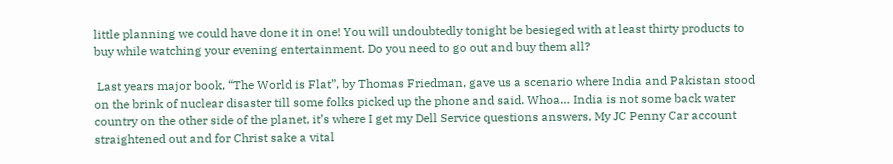little planning we could have done it in one! You will undoubtedly tonight be besieged with at least thirty products to buy while watching your evening entertainment. Do you need to go out and buy them all?

 Last years major book, “The World is Flat”, by Thomas Friedman, gave us a scenario where India and Pakistan stood on the brink of nuclear disaster till some folks picked up the phone and said. Whoa… India is not some back water country on the other side of the planet, it’s where I get my Dell Service questions answers, My JC Penny Car account straightened out and for Christ sake a vital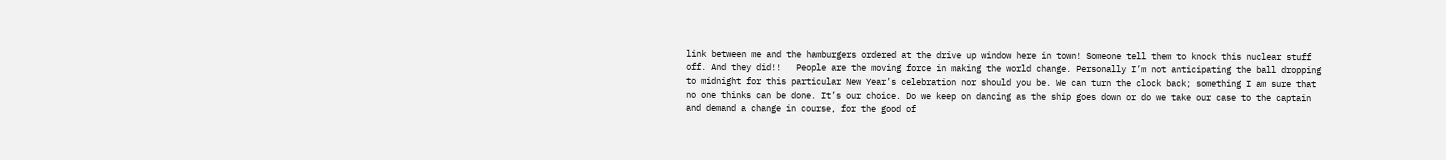link between me and the hamburgers ordered at the drive up window here in town! Someone tell them to knock this nuclear stuff off. And they did!!   People are the moving force in making the world change. Personally I’m not anticipating the ball dropping to midnight for this particular New Year’s celebration nor should you be. We can turn the clock back; something I am sure that no one thinks can be done. It’s our choice. Do we keep on dancing as the ship goes down or do we take our case to the captain and demand a change in course, for the good of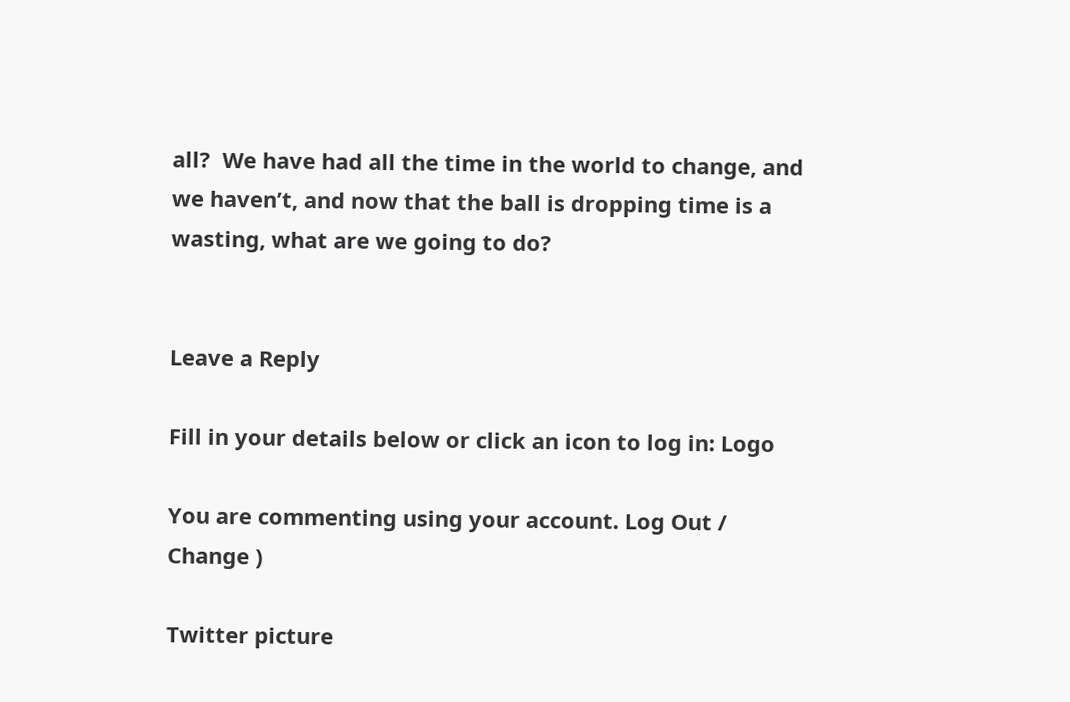all?  We have had all the time in the world to change, and we haven’t, and now that the ball is dropping time is a wasting, what are we going to do?


Leave a Reply

Fill in your details below or click an icon to log in: Logo

You are commenting using your account. Log Out / Change )

Twitter picture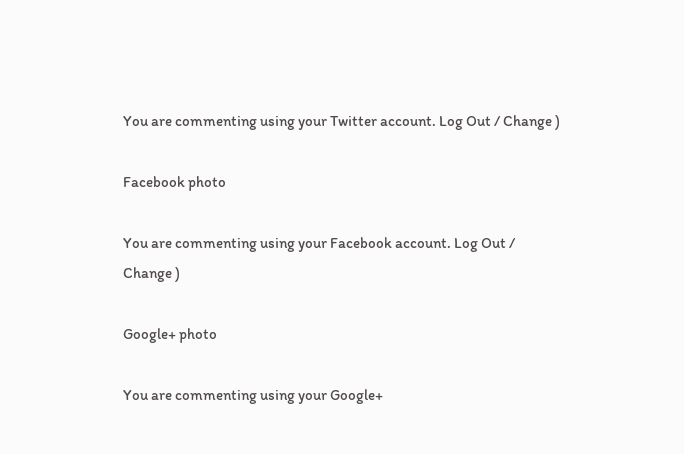You are commenting using your Twitter account. Log Out / Change )

Facebook photo

You are commenting using your Facebook account. Log Out / Change )

Google+ photo

You are commenting using your Google+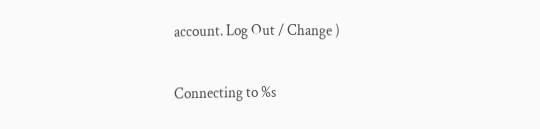account. Log Out / Change )

Connecting to %s